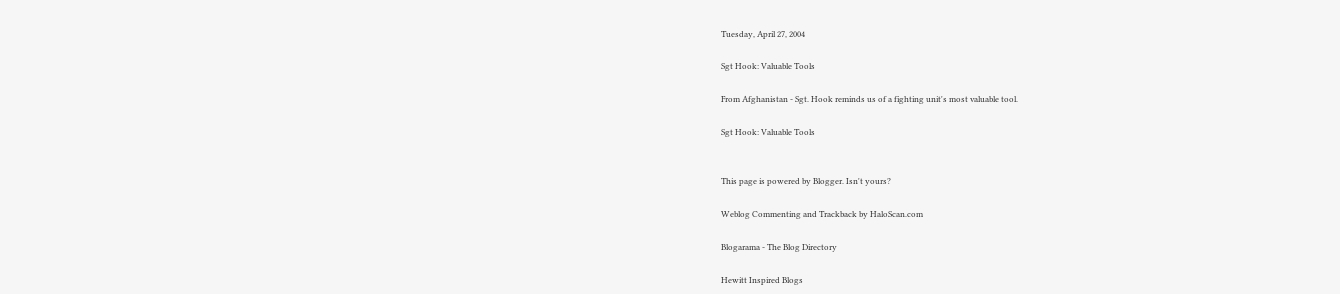Tuesday, April 27, 2004

Sgt Hook: Valuable Tools

From Afghanistan - Sgt. Hook reminds us of a fighting unit's most valuable tool.

Sgt Hook: Valuable Tools


This page is powered by Blogger. Isn't yours?

Weblog Commenting and Trackback by HaloScan.com

Blogarama - The Blog Directory

Hewitt Inspired Blogs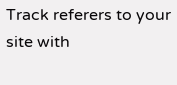Track referers to your site with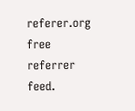referer.org free referrer feed.